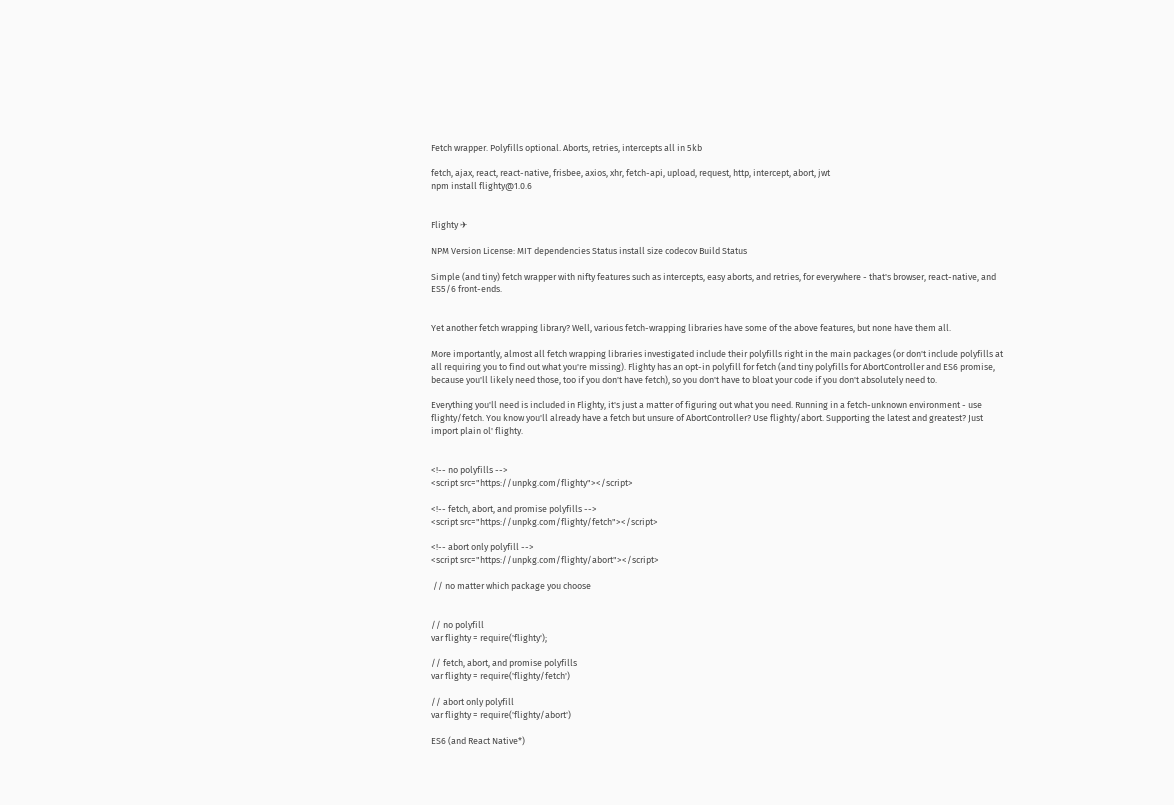Fetch wrapper. Polyfills optional. Aborts, retries, intercepts all in 5kb

fetch, ajax, react, react-native, frisbee, axios, xhr, fetch-api, upload, request, http, intercept, abort, jwt
npm install flighty@1.0.6


Flighty ✈

NPM Version License: MIT dependencies Status install size codecov Build Status

Simple (and tiny) fetch wrapper with nifty features such as intercepts, easy aborts, and retries, for everywhere - that's browser, react-native, and ES5/6 front-ends.


Yet another fetch wrapping library? Well, various fetch-wrapping libraries have some of the above features, but none have them all.

More importantly, almost all fetch wrapping libraries investigated include their polyfills right in the main packages (or don't include polyfills at all requiring you to find out what you're missing). Flighty has an opt-in polyfill for fetch (and tiny polyfills for AbortController and ES6 promise, because you'll likely need those, too if you don't have fetch), so you don't have to bloat your code if you don't absolutely need to.

Everything you'll need is included in Flighty, it's just a matter of figuring out what you need. Running in a fetch-unknown environment - use flighty/fetch. You know you'll already have a fetch but unsure of AbortController? Use flighty/abort. Supporting the latest and greatest? Just import plain ol' flighty.


<!-- no polyfills -->
<script src="https://unpkg.com/flighty"></script>

<!-- fetch, abort, and promise polyfills -->
<script src="https://unpkg.com/flighty/fetch"></script>

<!-- abort only polyfill -->
<script src="https://unpkg.com/flighty/abort"></script>

 // no matter which package you choose


// no polyfill
var flighty = require('flighty');

// fetch, abort, and promise polyfills
var flighty = require('flighty/fetch')

// abort only polyfill
var flighty = require('flighty/abort')

ES6 (and React Native*)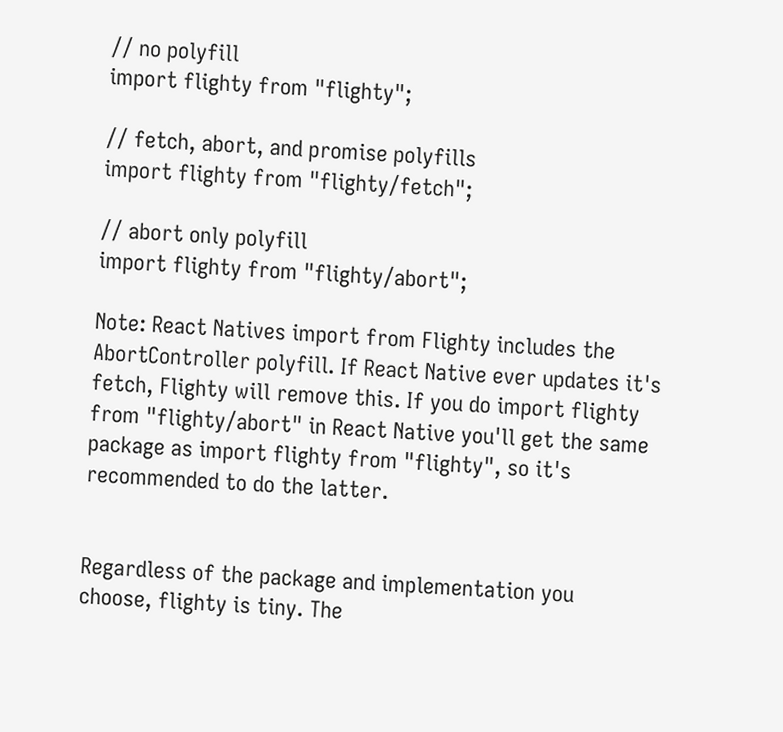// no polyfill
import flighty from "flighty";

// fetch, abort, and promise polyfills
import flighty from "flighty/fetch";

// abort only polyfill
import flighty from "flighty/abort";

Note: React Natives import from Flighty includes the AbortController polyfill. If React Native ever updates it's fetch, Flighty will remove this. If you do import flighty from "flighty/abort" in React Native you'll get the same package as import flighty from "flighty", so it's recommended to do the latter.


Regardless of the package and implementation you choose, flighty is tiny. The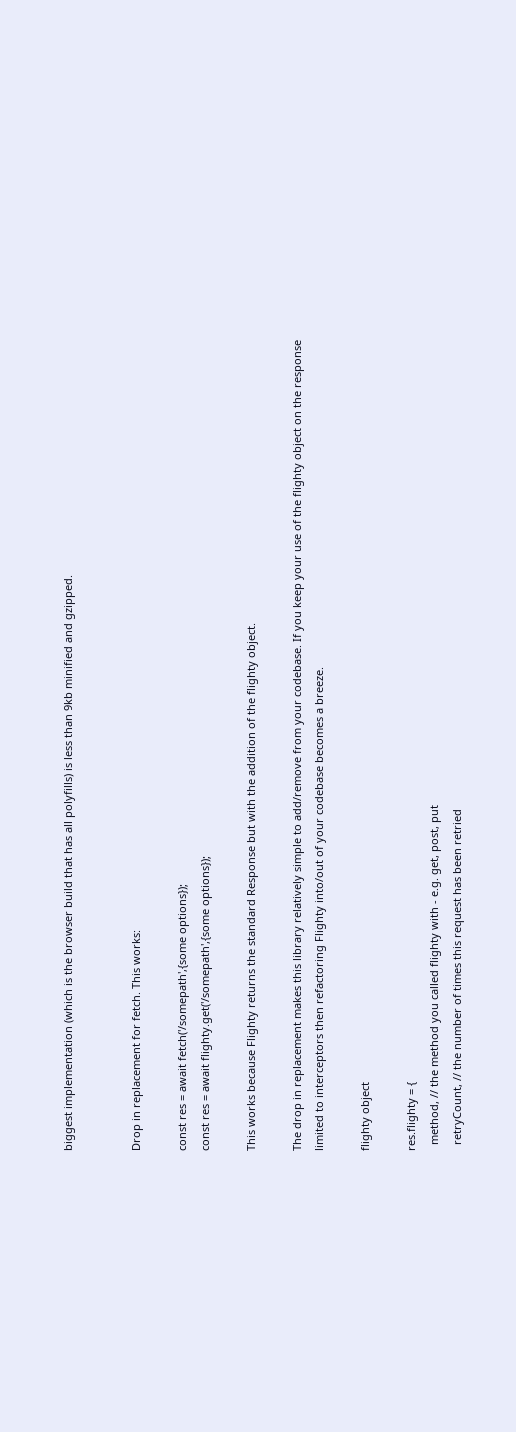biggest implementation (which is the browser build that has all polyfills) is less than 9kb minified and gzipped.


Drop in replacement for fetch. This works:

const res = await fetch('/somepath',{some options});
const res = await flighty.get('/somepath',{some options});

This works because Flighty returns the standard Response but with the addition of the flighty object.

The drop in replacement makes this library relatively simple to add/remove from your codebase. If you keep your use of the flighty object on the response limited to interceptors then refactoring Flighty into/out of your codebase becomes a breeze.

flighty object

res.flighty = {
  method, // the method you called flighty with - e.g. get, post, put
  retryCount, // the number of times this request has been retried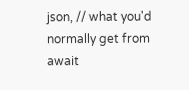json, // what you'd normally get from await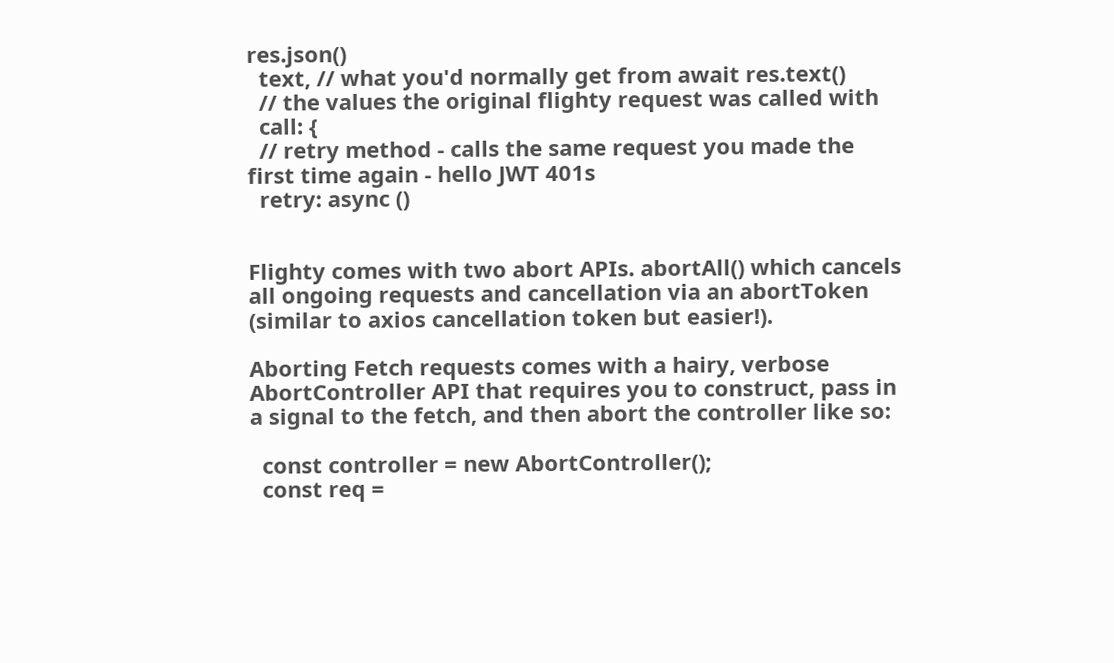res.json()
  text, // what you'd normally get from await res.text()
  // the values the original flighty request was called with
  call: {
  // retry method - calls the same request you made the first time again - hello JWT 401s
  retry: async ()


Flighty comes with two abort APIs. abortAll() which cancels all ongoing requests and cancellation via an abortToken (similar to axios cancellation token but easier!).

Aborting Fetch requests comes with a hairy, verbose AbortController API that requires you to construct, pass in a signal to the fetch, and then abort the controller like so:

  const controller = new AbortController();
  const req =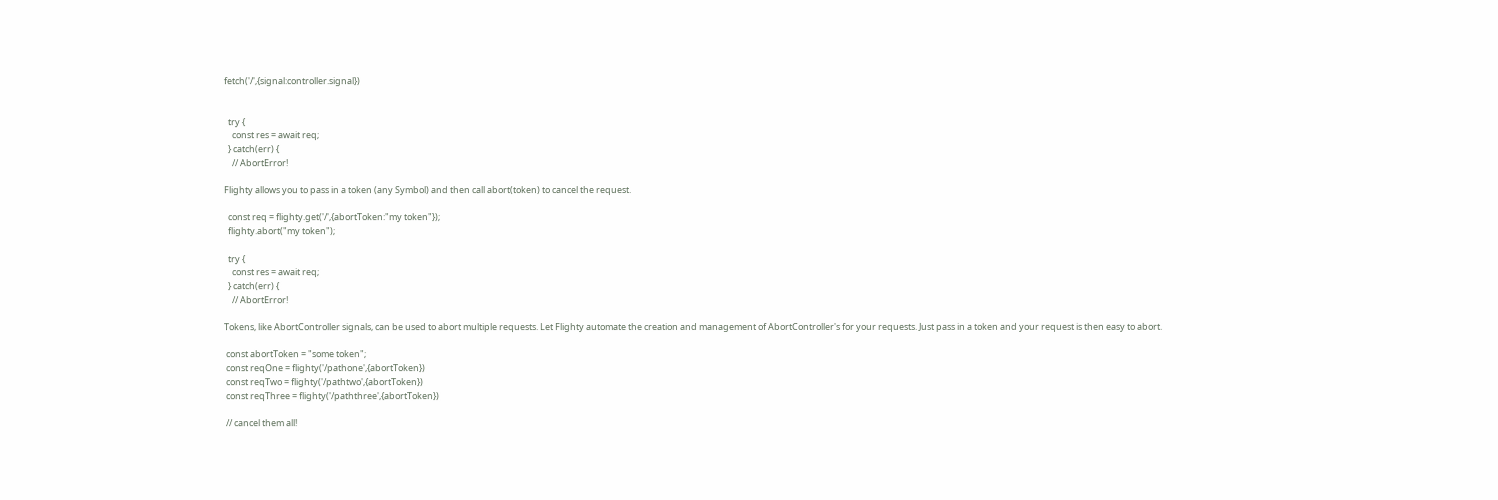fetch('/',{signal:controller.signal})


  try {
    const res = await req;
  } catch(err) {
    // AbortError!

Flighty allows you to pass in a token (any Symbol) and then call abort(token) to cancel the request.

  const req = flighty.get('/',{abortToken:"my token"});
  flighty.abort("my token");

  try {
    const res = await req;
  } catch(err) {
    // AbortError!

Tokens, like AbortController signals, can be used to abort multiple requests. Let Flighty automate the creation and management of AbortController's for your requests. Just pass in a token and your request is then easy to abort.

 const abortToken = "some token";
 const reqOne = flighty('/pathone',{abortToken})
 const reqTwo = flighty('/pathtwo',{abortToken})
 const reqThree = flighty('/paththree',{abortToken})

 // cancel them all!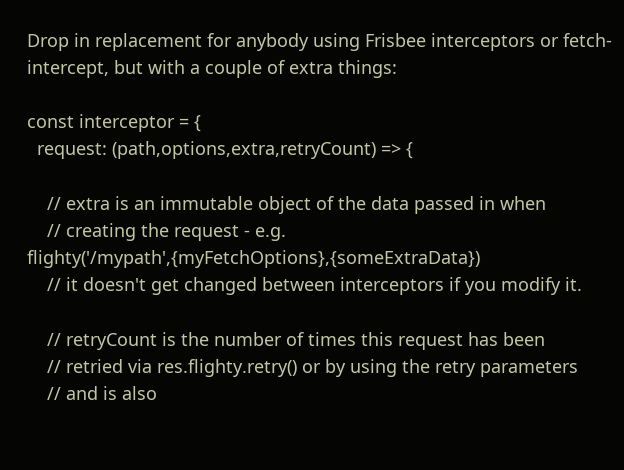Drop in replacement for anybody using Frisbee interceptors or fetch-intercept, but with a couple of extra things:

const interceptor = {
  request: (path,options,extra,retryCount) => {

    // extra is an immutable object of the data passed in when
    // creating the request - e.g. flighty('/mypath',{myFetchOptions},{someExtraData})
    // it doesn't get changed between interceptors if you modify it.

    // retryCount is the number of times this request has been
    // retried via res.flighty.retry() or by using the retry parameters
    // and is also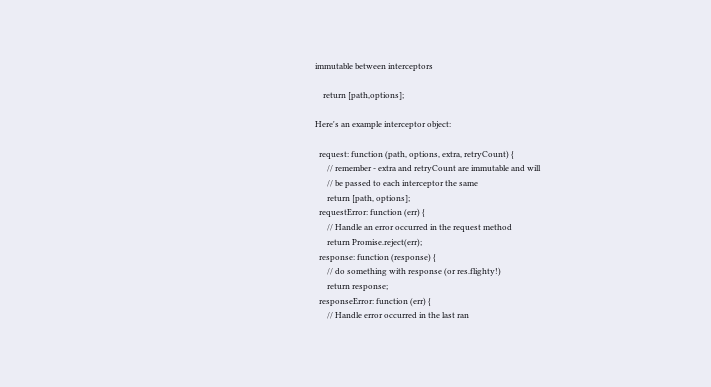immutable between interceptors

    return [path,options];

Here's an example interceptor object:

  request: function (path, options, extra, retryCount) {
      // remember - extra and retryCount are immutable and will
      // be passed to each interceptor the same
      return [path, options];
  requestError: function (err) {
      // Handle an error occurred in the request method
      return Promise.reject(err);
  response: function (response) {
      // do something with response (or res.flighty!)
      return response;
  responseError: function (err) {
      // Handle error occurred in the last ran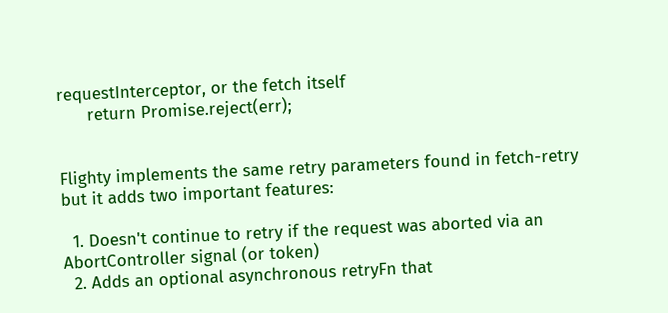requestInterceptor, or the fetch itself
      return Promise.reject(err);


Flighty implements the same retry parameters found in fetch-retry but it adds two important features:

  1. Doesn't continue to retry if the request was aborted via an AbortController signal (or token)
  2. Adds an optional asynchronous retryFn that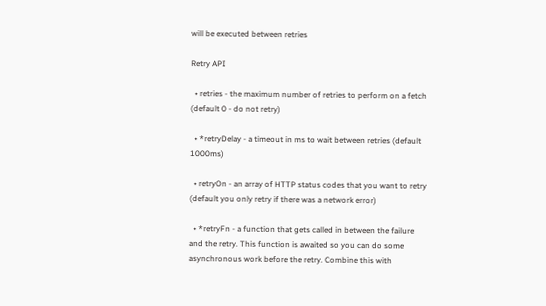will be executed between retries

Retry API

  • retries - the maximum number of retries to perform on a fetch (default 0 - do not retry)

  • *retryDelay - a timeout in ms to wait between retries (default 1000ms)

  • retryOn - an array of HTTP status codes that you want to retry (default you only retry if there was a network error)

  • *retryFn - a function that gets called in between the failure and the retry. This function is awaited so you can do some asynchronous work before the retry. Combine this with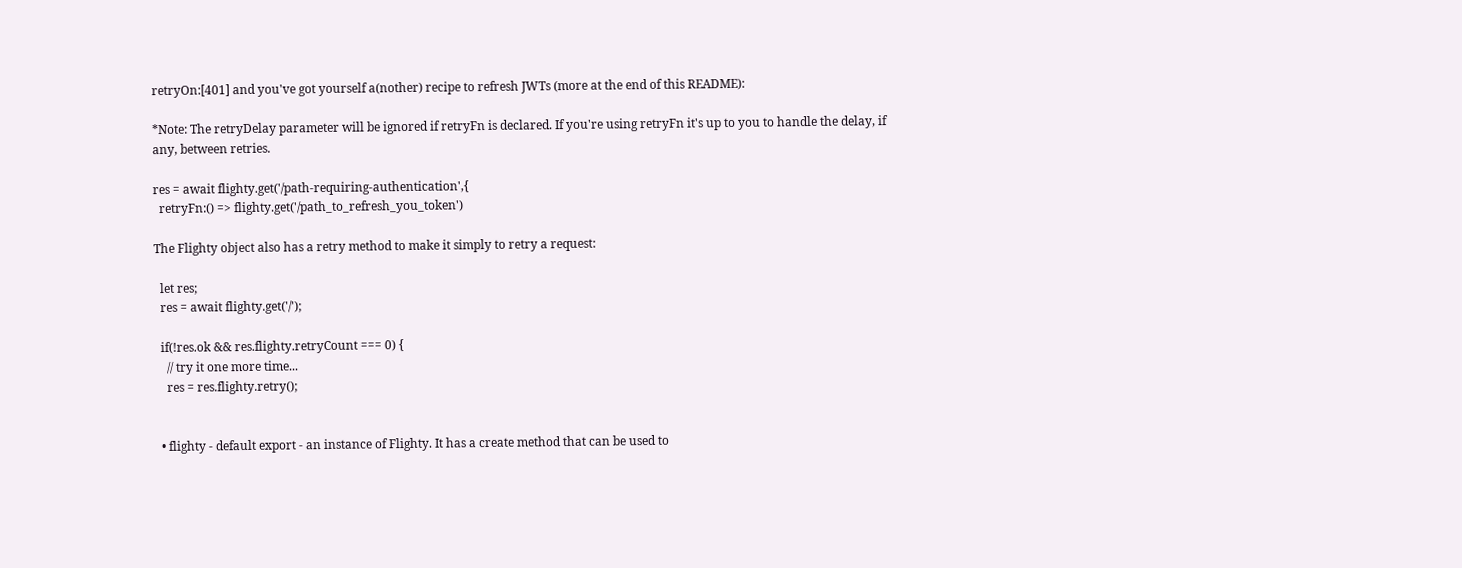retryOn:[401] and you've got yourself a(nother) recipe to refresh JWTs (more at the end of this README):

*Note: The retryDelay parameter will be ignored if retryFn is declared. If you're using retryFn it's up to you to handle the delay, if any, between retries.

res = await flighty.get('/path-requiring-authentication',{
  retryFn:() => flighty.get('/path_to_refresh_you_token')

The Flighty object also has a retry method to make it simply to retry a request:

  let res;
  res = await flighty.get('/');

  if(!res.ok && res.flighty.retryCount === 0) {
    // try it one more time...
    res = res.flighty.retry();


  • flighty - default export - an instance of Flighty. It has a create method that can be used to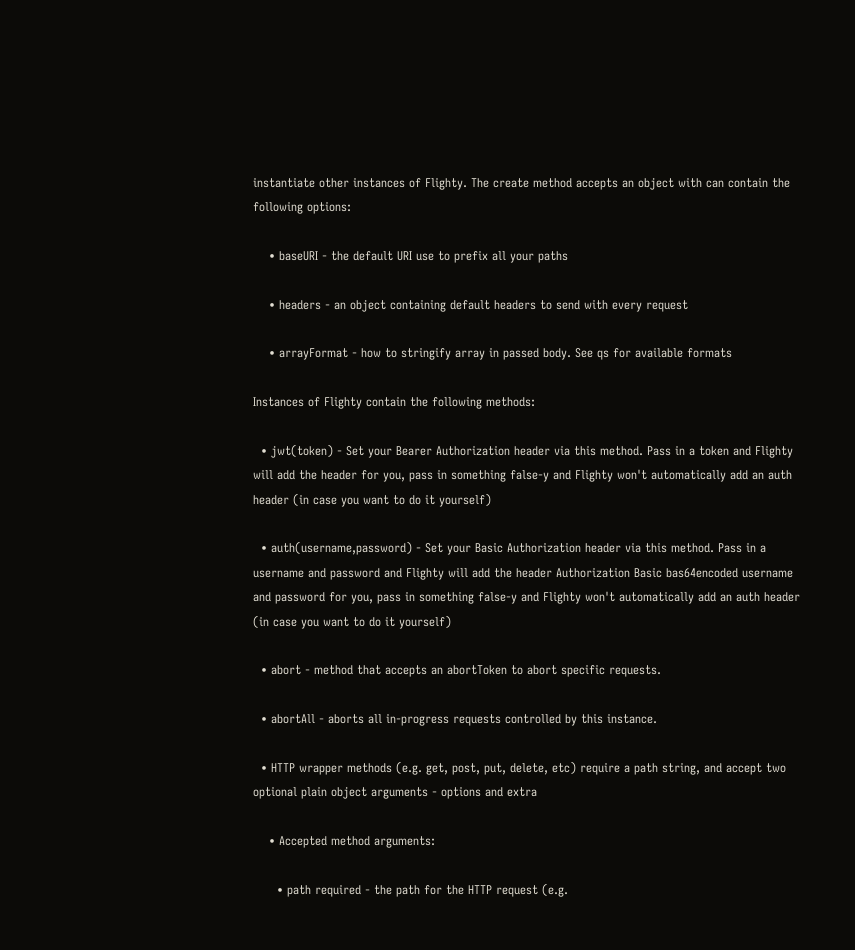instantiate other instances of Flighty. The create method accepts an object with can contain the following options:

    • baseURI - the default URI use to prefix all your paths

    • headers - an object containing default headers to send with every request

    • arrayFormat - how to stringify array in passed body. See qs for available formats

Instances of Flighty contain the following methods:

  • jwt(token) - Set your Bearer Authorization header via this method. Pass in a token and Flighty will add the header for you, pass in something false-y and Flighty won't automatically add an auth header (in case you want to do it yourself)

  • auth(username,password) - Set your Basic Authorization header via this method. Pass in a username and password and Flighty will add the header Authorization Basic bas64encoded username and password for you, pass in something false-y and Flighty won't automatically add an auth header (in case you want to do it yourself)

  • abort - method that accepts an abortToken to abort specific requests.

  • abortAll - aborts all in-progress requests controlled by this instance.

  • HTTP wrapper methods (e.g. get, post, put, delete, etc) require a path string, and accept two optional plain object arguments - options and extra

    • Accepted method arguments:

      • path required - the path for the HTTP request (e.g.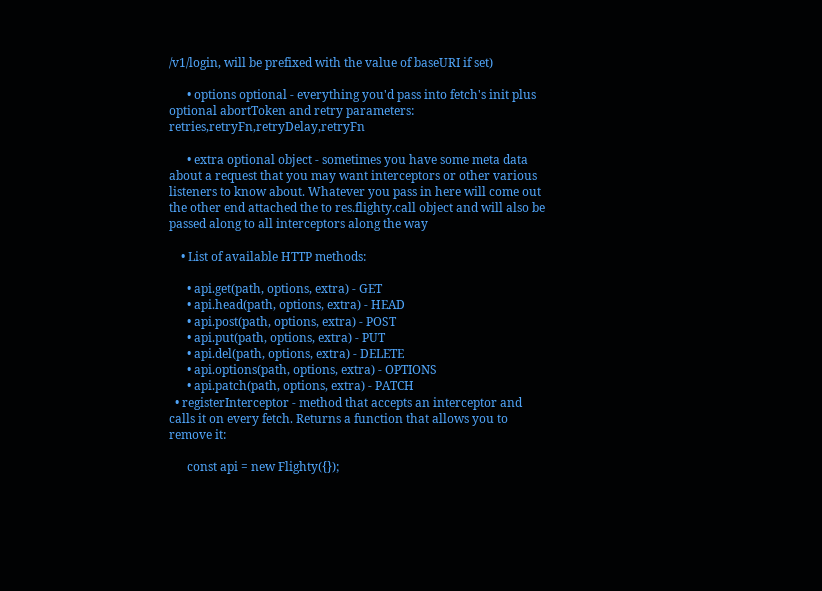/v1/login, will be prefixed with the value of baseURI if set)

      • options optional - everything you'd pass into fetch's init plus optional abortToken and retry parameters: retries,retryFn,retryDelay,retryFn

      • extra optional object - sometimes you have some meta data about a request that you may want interceptors or other various listeners to know about. Whatever you pass in here will come out the other end attached the to res.flighty.call object and will also be passed along to all interceptors along the way

    • List of available HTTP methods:

      • api.get(path, options, extra) - GET
      • api.head(path, options, extra) - HEAD
      • api.post(path, options, extra) - POST
      • api.put(path, options, extra) - PUT
      • api.del(path, options, extra) - DELETE
      • api.options(path, options, extra) - OPTIONS
      • api.patch(path, options, extra) - PATCH
  • registerInterceptor - method that accepts an interceptor and calls it on every fetch. Returns a function that allows you to remove it:

      const api = new Flighty({});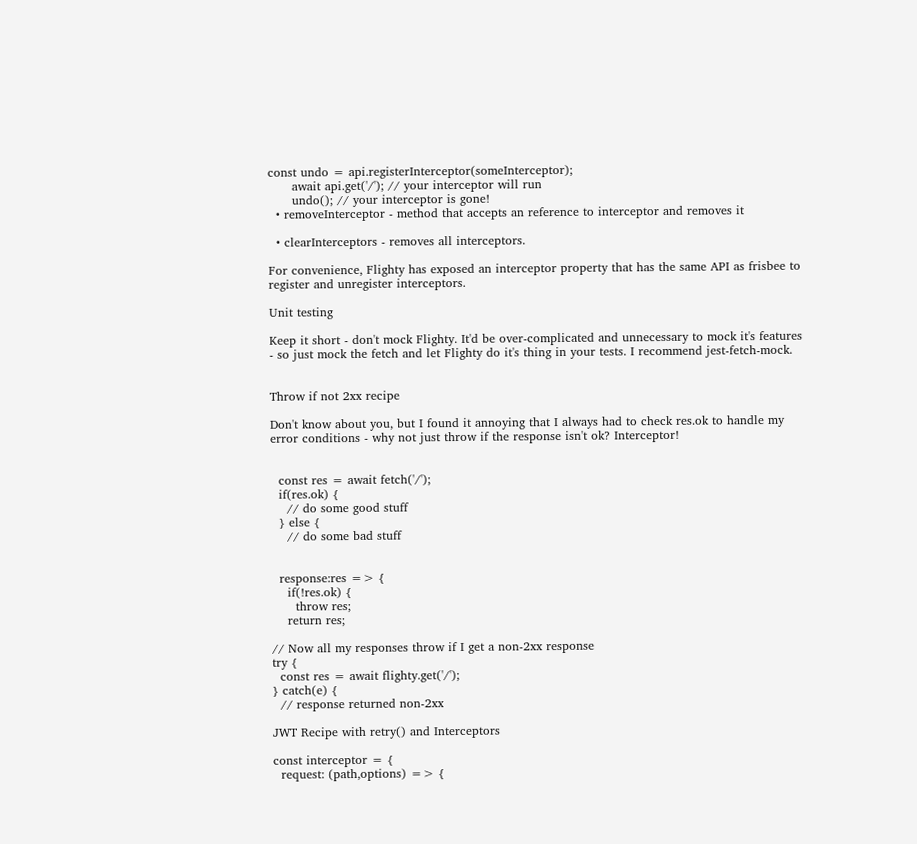const undo = api.registerInterceptor(someInterceptor);
      await api.get('/'); // your interceptor will run
      undo(); // your interceptor is gone!
  • removeInterceptor - method that accepts an reference to interceptor and removes it

  • clearInterceptors - removes all interceptors.

For convenience, Flighty has exposed an interceptor property that has the same API as frisbee to register and unregister interceptors.

Unit testing

Keep it short - don't mock Flighty. It'd be over-complicated and unnecessary to mock it's features - so just mock the fetch and let Flighty do it's thing in your tests. I recommend jest-fetch-mock.


Throw if not 2xx recipe

Don't know about you, but I found it annoying that I always had to check res.ok to handle my error conditions - why not just throw if the response isn't ok? Interceptor!


  const res = await fetch('/');
  if(res.ok) {
    // do some good stuff
  } else {
    // do some bad stuff


  response:res => {
    if(!res.ok) {
      throw res;
    return res;

// Now all my responses throw if I get a non-2xx response
try {
  const res = await flighty.get('/');
} catch(e) {
  // response returned non-2xx

JWT Recipe with retry() and Interceptors

const interceptor = {
  request: (path,options) => {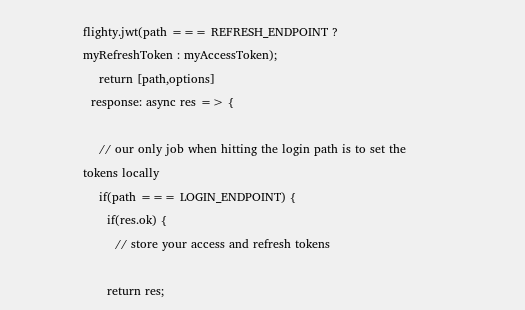flighty.jwt(path === REFRESH_ENDPOINT ? myRefreshToken : myAccessToken);
    return [path,options]
  response: async res => {

    // our only job when hitting the login path is to set the tokens locally
    if(path === LOGIN_ENDPOINT) {
      if(res.ok) {
        // store your access and refresh tokens

      return res;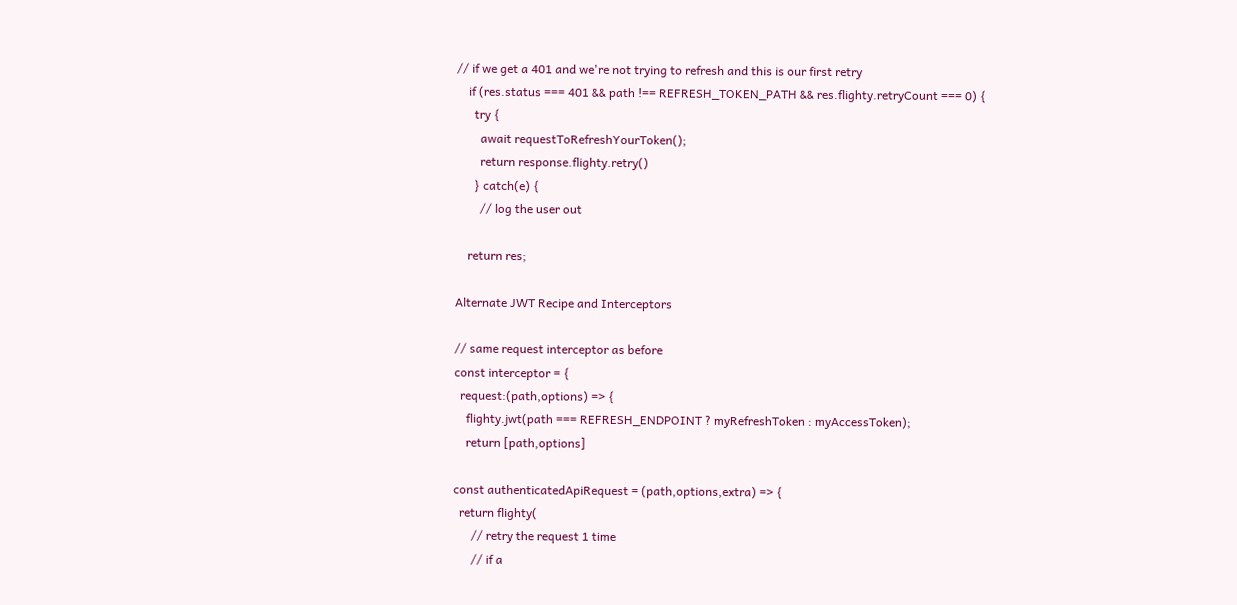// if we get a 401 and we're not trying to refresh and this is our first retry
    if (res.status === 401 && path !== REFRESH_TOKEN_PATH && res.flighty.retryCount === 0) {
      try {
        await requestToRefreshYourToken();
        return response.flighty.retry()
      } catch(e) {
        // log the user out

    return res;

Alternate JWT Recipe and Interceptors

// same request interceptor as before
const interceptor = {
  request:(path,options) => {
    flighty.jwt(path === REFRESH_ENDPOINT ? myRefreshToken : myAccessToken);
    return [path,options]

const authenticatedApiRequest = (path,options,extra) => {
  return flighty(
      // retry the request 1 time
      // if a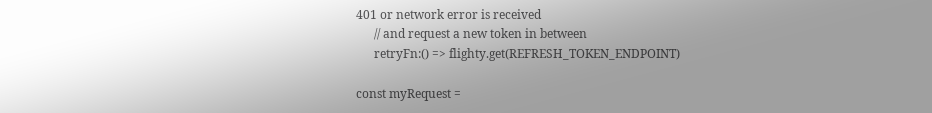401 or network error is received
      // and request a new token in between
      retryFn:() => flighty.get(REFRESH_TOKEN_ENDPOINT)

const myRequest =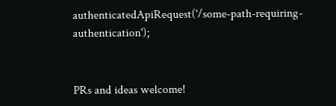authenticatedApiRequest('/some-path-requiring-authentication');


PRs and ideas welcome!